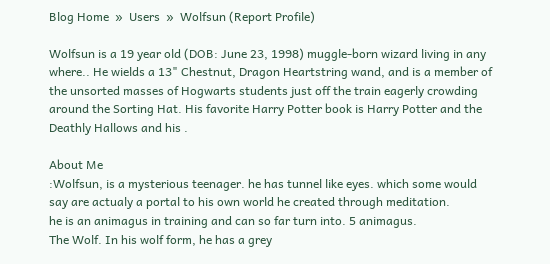Blog Home  »  Users  »  Wolfsun (Report Profile)

Wolfsun is a 19 year old (DOB: June 23, 1998) muggle-born wizard living in any where.. He wields a 13" Chestnut, Dragon Heartstring wand, and is a member of the unsorted masses of Hogwarts students just off the train eagerly crowding around the Sorting Hat. His favorite Harry Potter book is Harry Potter and the Deathly Hallows and his .

About Me
:Wolfsun, is a mysterious teenager. he has tunnel like eyes. which some would say are actualy a portal to his own world he created through meditation.
he is an animagus in training and can so far turn into. 5 animagus.
The Wolf. In his wolf form, he has a grey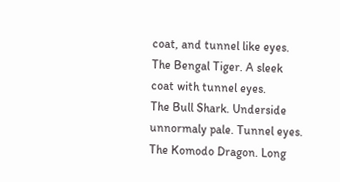coat, and tunnel like eyes.
The Bengal Tiger. A sleek coat with tunnel eyes.
The Bull Shark. Underside unnormaly pale. Tunnel eyes.
The Komodo Dragon. Long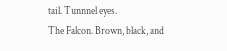tail. Tunnnel eyes.
The Falcon. Brown, black, and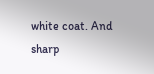white coat. And sharp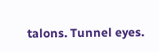talons. Tunnel eyes.